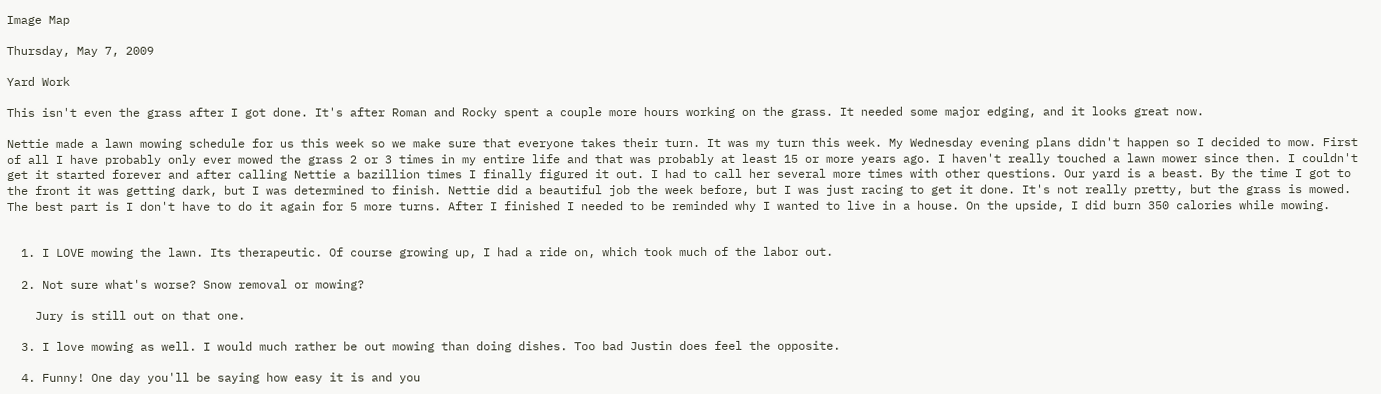Image Map

Thursday, May 7, 2009

Yard Work

This isn't even the grass after I got done. It's after Roman and Rocky spent a couple more hours working on the grass. It needed some major edging, and it looks great now.

Nettie made a lawn mowing schedule for us this week so we make sure that everyone takes their turn. It was my turn this week. My Wednesday evening plans didn't happen so I decided to mow. First of all I have probably only ever mowed the grass 2 or 3 times in my entire life and that was probably at least 15 or more years ago. I haven't really touched a lawn mower since then. I couldn't get it started forever and after calling Nettie a bazillion times I finally figured it out. I had to call her several more times with other questions. Our yard is a beast. By the time I got to the front it was getting dark, but I was determined to finish. Nettie did a beautiful job the week before, but I was just racing to get it done. It's not really pretty, but the grass is mowed. The best part is I don't have to do it again for 5 more turns. After I finished I needed to be reminded why I wanted to live in a house. On the upside, I did burn 350 calories while mowing.


  1. I LOVE mowing the lawn. Its therapeutic. Of course growing up, I had a ride on, which took much of the labor out.

  2. Not sure what's worse? Snow removal or mowing?

    Jury is still out on that one.

  3. I love mowing as well. I would much rather be out mowing than doing dishes. Too bad Justin does feel the opposite.

  4. Funny! One day you'll be saying how easy it is and you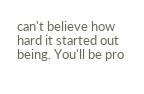can't believe how hard it started out being. You'll be pro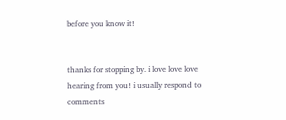before you know it!


thanks for stopping by. i love love love hearing from you! i usually respond to comments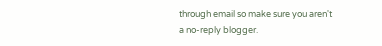through email so make sure you aren't a no-reply blogger.